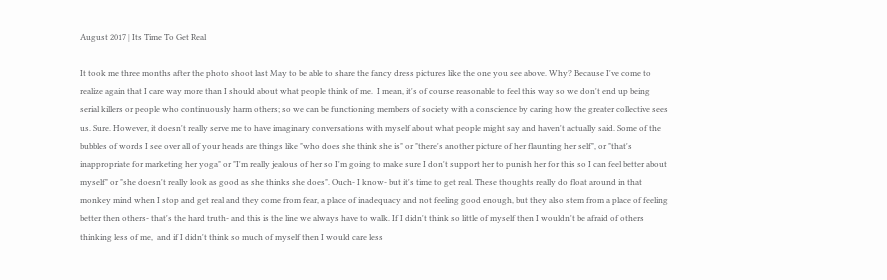August 2017 | Its Time To Get Real

It took me three months after the photo shoot last May to be able to share the fancy dress pictures like the one you see above. Why? Because I've come to realize again that I care way more than I should about what people think of me.  I mean, it's of course reasonable to feel this way so we don't end up being serial killers or people who continuously harm others; so we can be functioning members of society with a conscience by caring how the greater collective sees us. Sure. However, it doesn't really serve me to have imaginary conversations with myself about what people might say and haven't actually said. Some of the bubbles of words I see over all of your heads are things like "who does she think she is" or "there's another picture of her flaunting her self", or "that's inappropriate for marketing her yoga" or "I'm really jealous of her so I'm going to make sure I don't support her to punish her for this so I can feel better about myself" or "she doesn't really look as good as she thinks she does". Ouch- I know- but it's time to get real. These thoughts really do float around in that monkey mind when I stop and get real and they come from fear, a place of inadequacy and not feeling good enough, but they also stem from a place of feeling better then others- that's the hard truth- and this is the line we always have to walk. If I didn't think so little of myself then I wouldn't be afraid of others thinking less of me,  and if I didn't think so much of myself then I would care less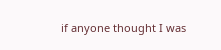if anyone thought I was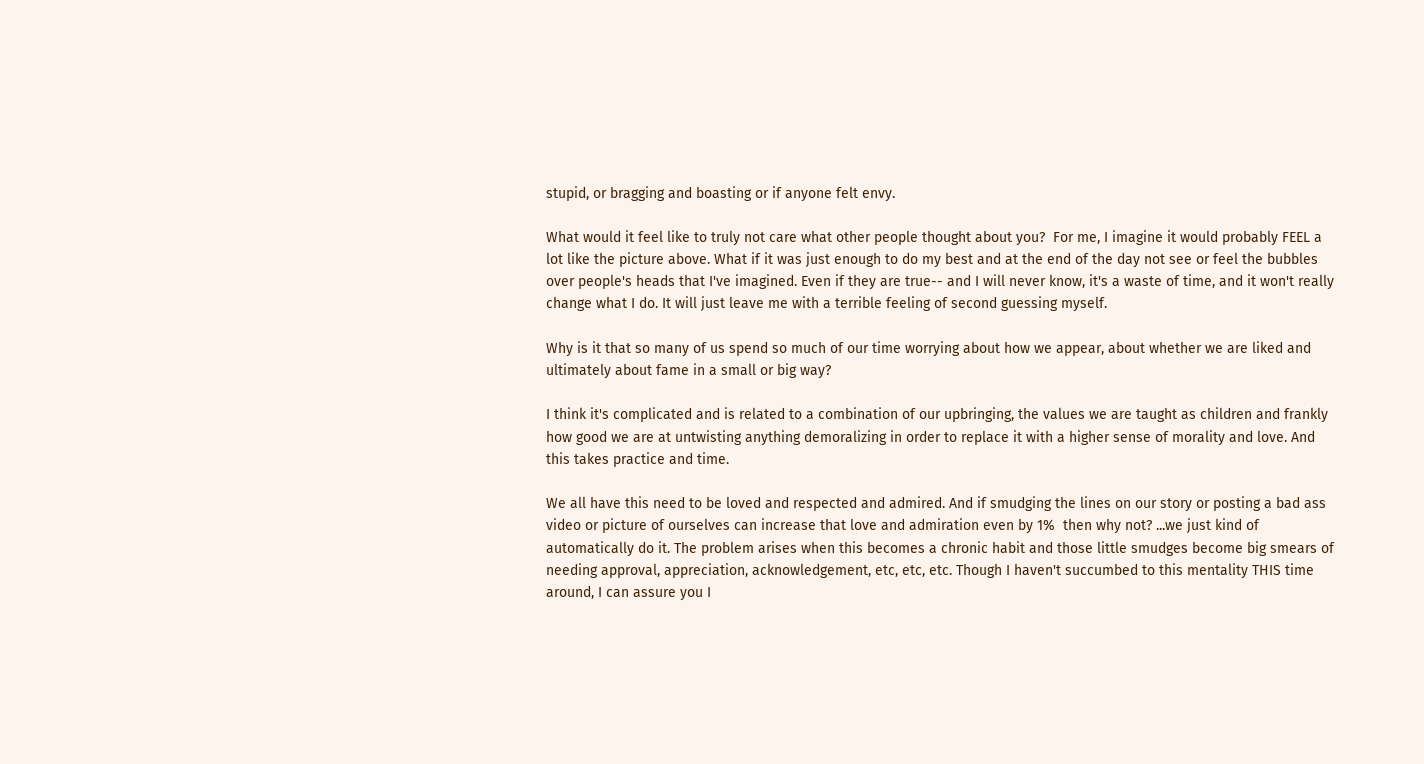stupid, or bragging and boasting or if anyone felt envy.

What would it feel like to truly not care what other people thought about you?  For me, I imagine it would probably FEEL a lot like the picture above. What if it was just enough to do my best and at the end of the day not see or feel the bubbles over people's heads that I've imagined. Even if they are true-- and I will never know, it's a waste of time, and it won't really change what I do. It will just leave me with a terrible feeling of second guessing myself.

Why is it that so many of us spend so much of our time worrying about how we appear, about whether we are liked and ultimately about fame in a small or big way?

I think it's complicated and is related to a combination of our upbringing, the values we are taught as children and frankly how good we are at untwisting anything demoralizing in order to replace it with a higher sense of morality and love. And this takes practice and time.

We all have this need to be loved and respected and admired. And if smudging the lines on our story or posting a bad ass video or picture of ourselves can increase that love and admiration even by 1%  then why not? ...we just kind of automatically do it. The problem arises when this becomes a chronic habit and those little smudges become big smears of needing approval, appreciation, acknowledgement, etc, etc, etc. Though I haven't succumbed to this mentality THIS time around, I can assure you I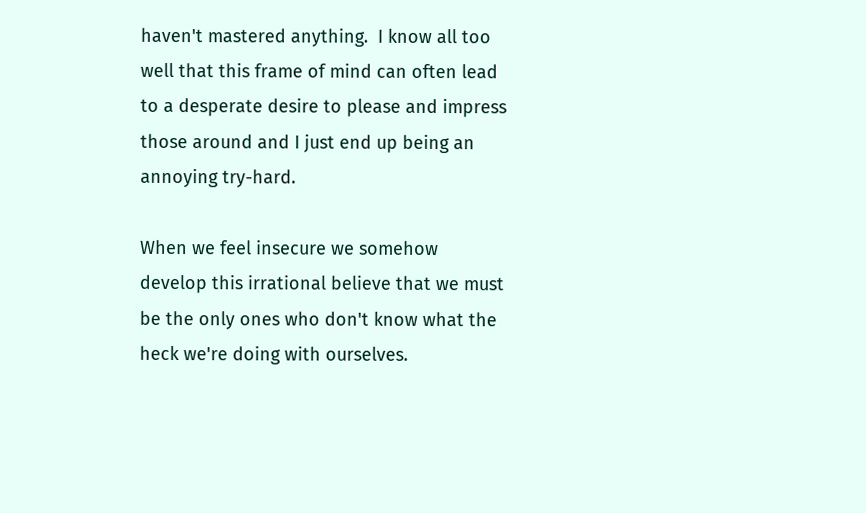haven't mastered anything.  I know all too well that this frame of mind can often lead to a desperate desire to please and impress those around and I just end up being an annoying try-hard.

When we feel insecure we somehow develop this irrational believe that we must be the only ones who don't know what the heck we're doing with ourselves.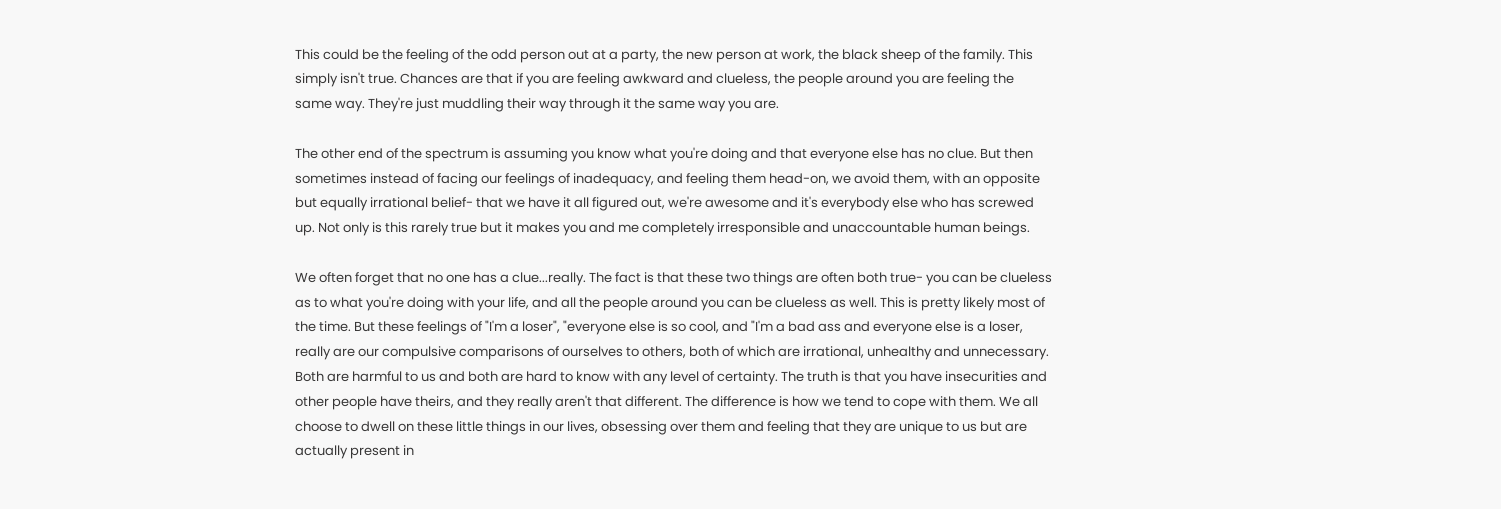This could be the feeling of the odd person out at a party, the new person at work, the black sheep of the family. This simply isn't true. Chances are that if you are feeling awkward and clueless, the people around you are feeling the same way. They're just muddling their way through it the same way you are.

The other end of the spectrum is assuming you know what you're doing and that everyone else has no clue. But then sometimes instead of facing our feelings of inadequacy, and feeling them head-on, we avoid them, with an opposite but equally irrational belief- that we have it all figured out, we're awesome and it's everybody else who has screwed up. Not only is this rarely true but it makes you and me completely irresponsible and unaccountable human beings.

We often forget that no one has a clue...really. The fact is that these two things are often both true- you can be clueless as to what you're doing with your life, and all the people around you can be clueless as well. This is pretty likely most of the time. But these feelings of "I'm a loser", "everyone else is so cool, and "I'm a bad ass and everyone else is a loser, really are our compulsive comparisons of ourselves to others, both of which are irrational, unhealthy and unnecessary. Both are harmful to us and both are hard to know with any level of certainty. The truth is that you have insecurities and other people have theirs, and they really aren't that different. The difference is how we tend to cope with them. We all choose to dwell on these little things in our lives, obsessing over them and feeling that they are unique to us but are actually present in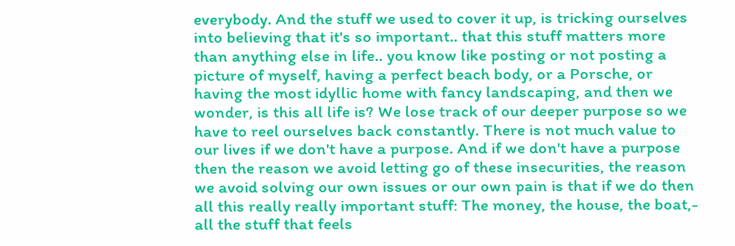everybody. And the stuff we used to cover it up, is tricking ourselves into believing that it's so important.. that this stuff matters more than anything else in life.. you know like posting or not posting a picture of myself, having a perfect beach body, or a Porsche, or having the most idyllic home with fancy landscaping, and then we wonder, is this all life is? We lose track of our deeper purpose so we have to reel ourselves back constantly. There is not much value to our lives if we don't have a purpose. And if we don't have a purpose then the reason we avoid letting go of these insecurities, the reason we avoid solving our own issues or our own pain is that if we do then all this really really important stuff: The money, the house, the boat,- all the stuff that feels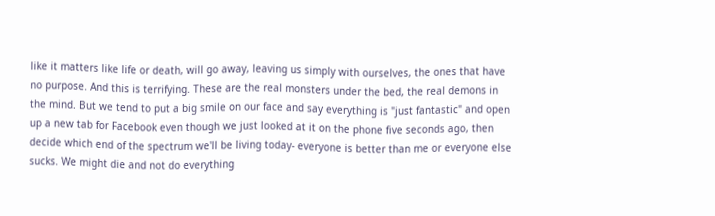like it matters like life or death, will go away, leaving us simply with ourselves, the ones that have no purpose. And this is terrifying. These are the real monsters under the bed, the real demons in the mind. But we tend to put a big smile on our face and say everything is "just fantastic" and open up a new tab for Facebook even though we just looked at it on the phone five seconds ago, then decide which end of the spectrum we'll be living today- everyone is better than me or everyone else sucks. We might die and not do everything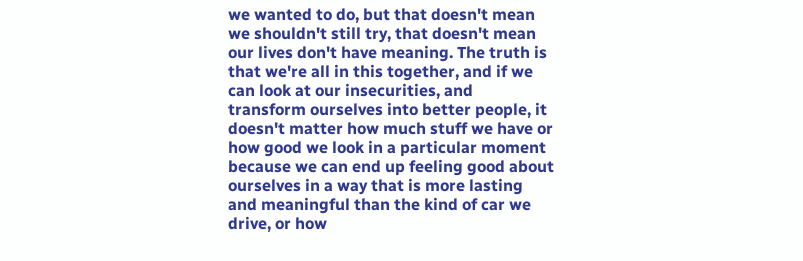we wanted to do, but that doesn't mean we shouldn't still try, that doesn't mean our lives don't have meaning. The truth is that we're all in this together, and if we can look at our insecurities, and transform ourselves into better people, it doesn't matter how much stuff we have or how good we look in a particular moment because we can end up feeling good about ourselves in a way that is more lasting and meaningful than the kind of car we drive, or how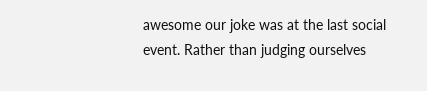awesome our joke was at the last social event. Rather than judging ourselves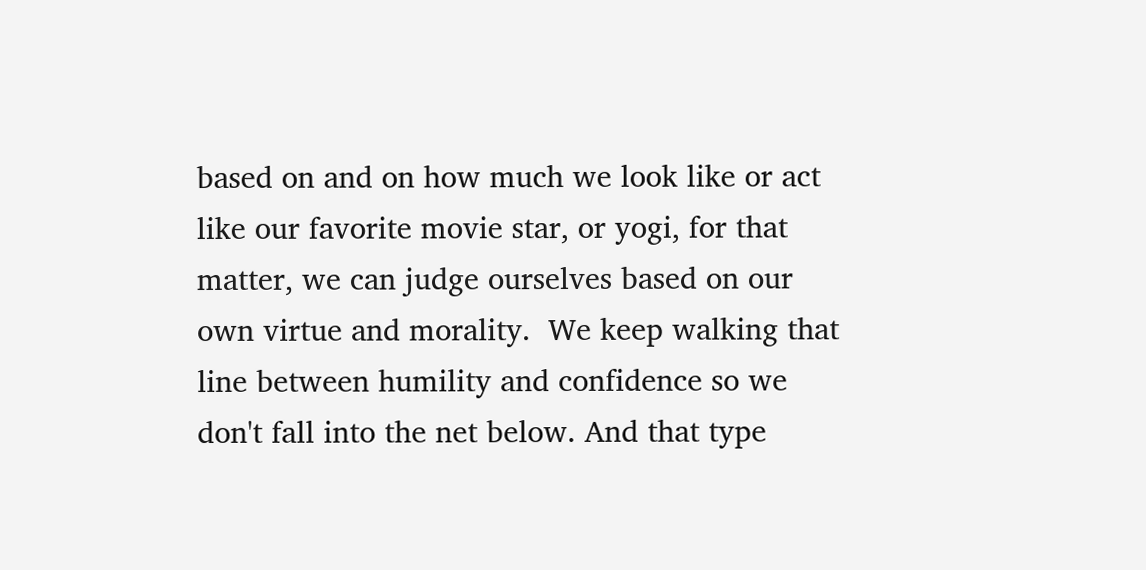based on and on how much we look like or act like our favorite movie star, or yogi, for that matter, we can judge ourselves based on our own virtue and morality.  We keep walking that line between humility and confidence so we don't fall into the net below. And that type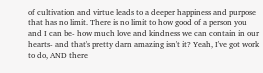of cultivation and virtue leads to a deeper happiness and purpose that has no limit. There is no limit to how good of a person you and I can be- how much love and kindness we can contain in our hearts- and that's pretty darn amazing isn't it? Yeah, I've got work to do, AND there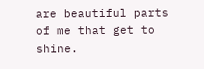are beautiful parts of me that get to shine.